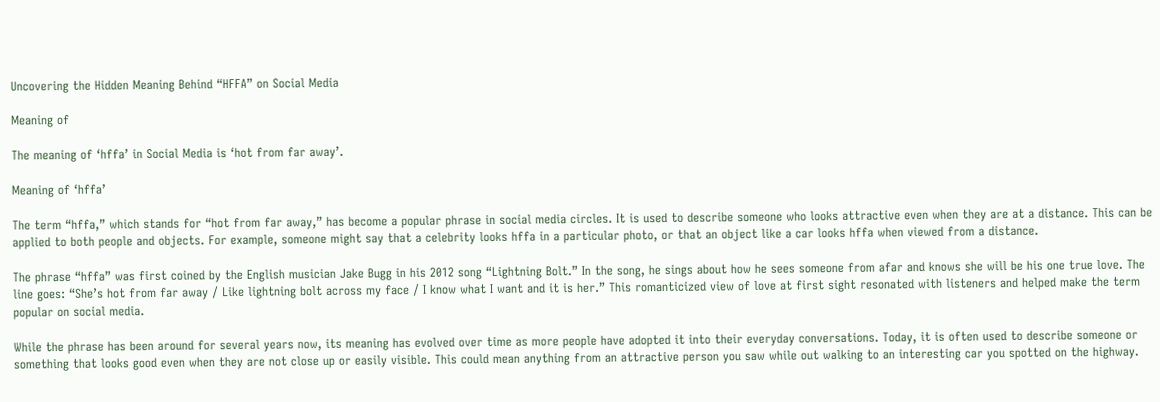Uncovering the Hidden Meaning Behind “HFFA” on Social Media

Meaning of

The meaning of ‘hffa’ in Social Media is ‘hot from far away’.

Meaning of ‘hffa’

The term “hffa,” which stands for “hot from far away,” has become a popular phrase in social media circles. It is used to describe someone who looks attractive even when they are at a distance. This can be applied to both people and objects. For example, someone might say that a celebrity looks hffa in a particular photo, or that an object like a car looks hffa when viewed from a distance.

The phrase “hffa” was first coined by the English musician Jake Bugg in his 2012 song “Lightning Bolt.” In the song, he sings about how he sees someone from afar and knows she will be his one true love. The line goes: “She’s hot from far away / Like lightning bolt across my face / I know what I want and it is her.” This romanticized view of love at first sight resonated with listeners and helped make the term popular on social media.

While the phrase has been around for several years now, its meaning has evolved over time as more people have adopted it into their everyday conversations. Today, it is often used to describe someone or something that looks good even when they are not close up or easily visible. This could mean anything from an attractive person you saw while out walking to an interesting car you spotted on the highway.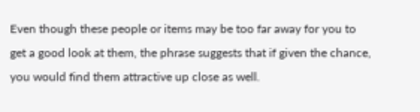Even though these people or items may be too far away for you to get a good look at them, the phrase suggests that if given the chance, you would find them attractive up close as well.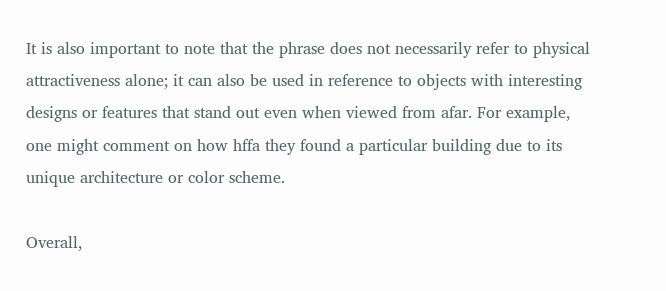It is also important to note that the phrase does not necessarily refer to physical attractiveness alone; it can also be used in reference to objects with interesting designs or features that stand out even when viewed from afar. For example, one might comment on how hffa they found a particular building due to its unique architecture or color scheme.

Overall,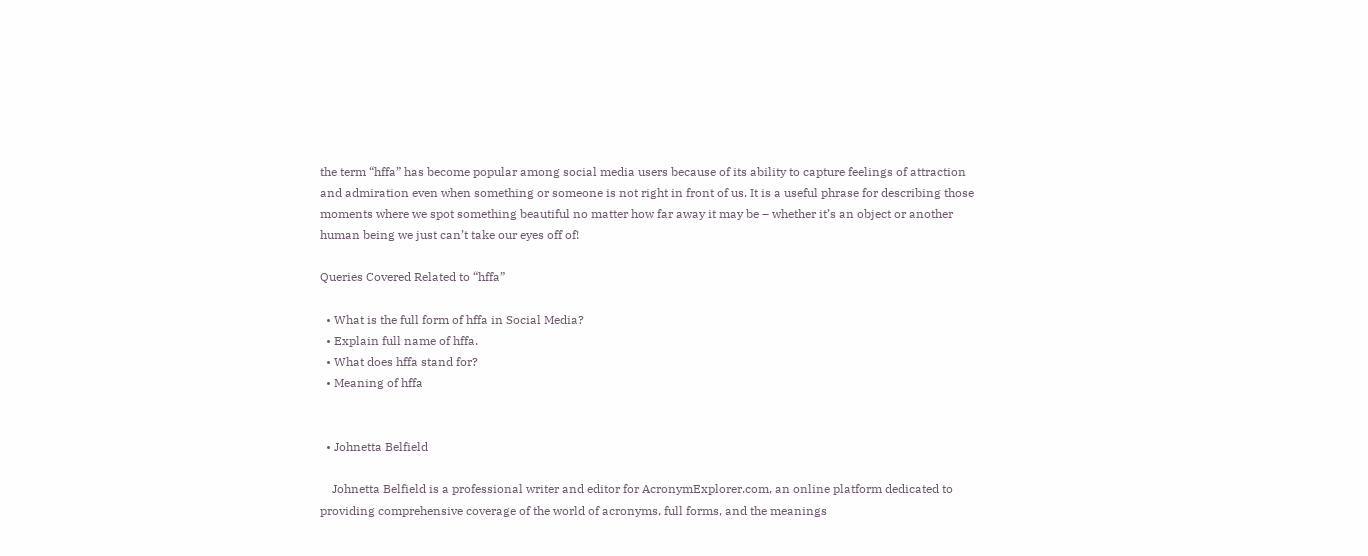the term “hffa” has become popular among social media users because of its ability to capture feelings of attraction and admiration even when something or someone is not right in front of us. It is a useful phrase for describing those moments where we spot something beautiful no matter how far away it may be – whether it’s an object or another human being we just can’t take our eyes off of!

Queries Covered Related to “hffa”

  • What is the full form of hffa in Social Media?
  • Explain full name of hffa.
  • What does hffa stand for?
  • Meaning of hffa


  • Johnetta Belfield

    Johnetta Belfield is a professional writer and editor for AcronymExplorer.com, an online platform dedicated to providing comprehensive coverage of the world of acronyms, full forms, and the meanings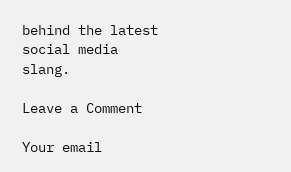behind the latest social media slang.

Leave a Comment

Your email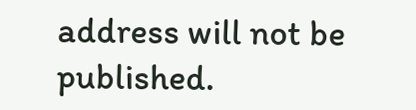address will not be published.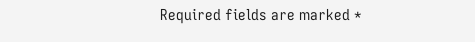Required fields are marked *